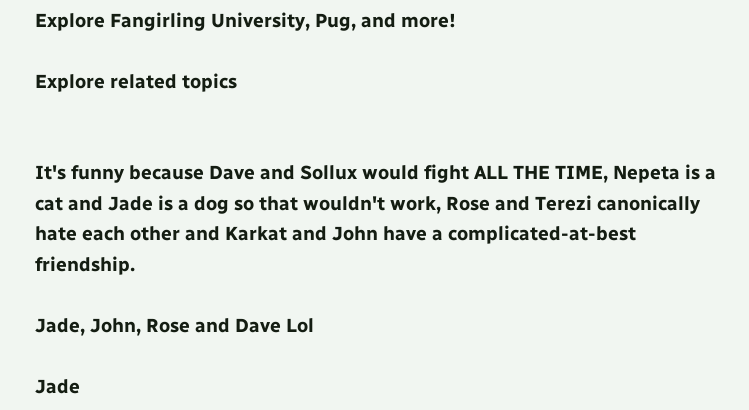Explore Fangirling University, Pug, and more!

Explore related topics


It's funny because Dave and Sollux would fight ALL THE TIME, Nepeta is a cat and Jade is a dog so that wouldn't work, Rose and Terezi canonically hate each other and Karkat and John have a complicated-at-best friendship.

Jade, John, Rose and Dave Lol

Jade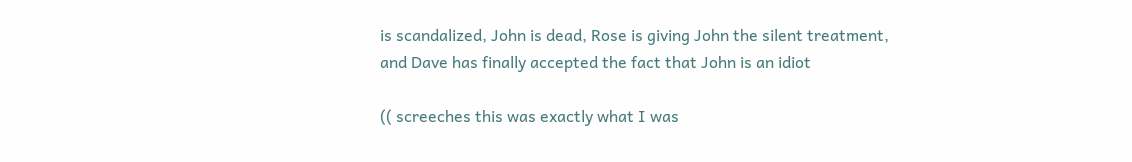is scandalized, John is dead, Rose is giving John the silent treatment, and Dave has finally accepted the fact that John is an idiot

(( screeches this was exactly what I was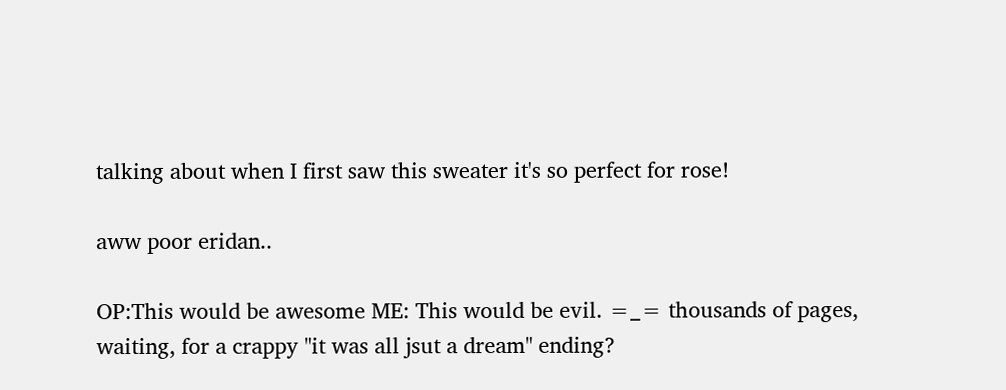talking about when I first saw this sweater it's so perfect for rose!

aww poor eridan..

OP:This would be awesome ME: This would be evil. =_= thousands of pages, waiting, for a crappy "it was all jsut a dream" ending?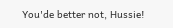You'de better not, Hussie!